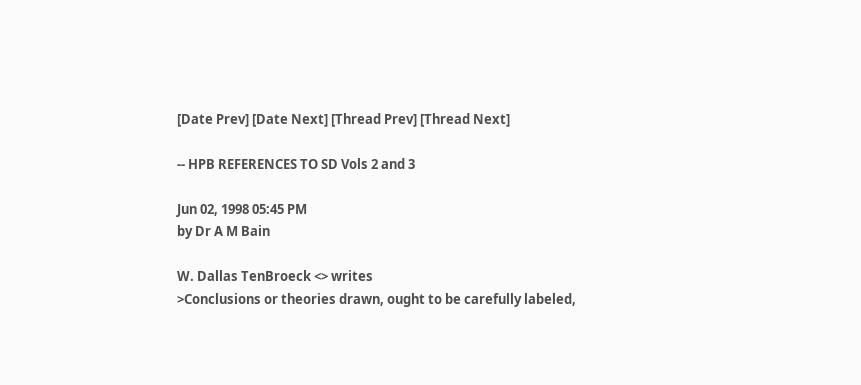[Date Prev] [Date Next] [Thread Prev] [Thread Next]

-- HPB REFERENCES TO SD Vols 2 and 3

Jun 02, 1998 05:45 PM
by Dr A M Bain

W. Dallas TenBroeck <> writes
>Conclusions or theories drawn, ought to be carefully labeled,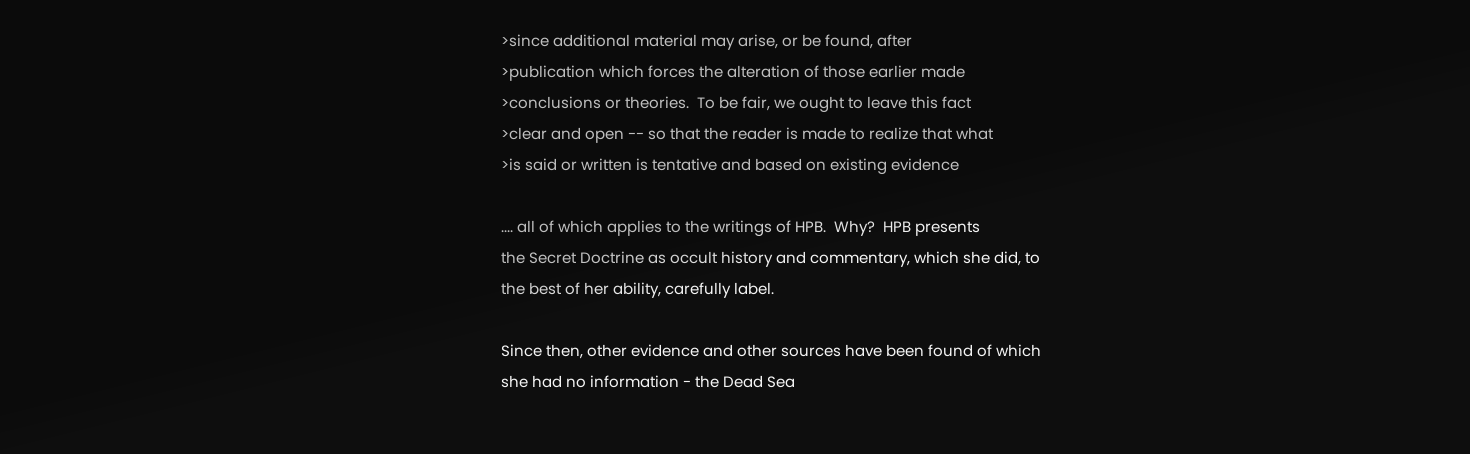>since additional material may arise, or be found, after
>publication which forces the alteration of those earlier made
>conclusions or theories.  To be fair, we ought to leave this fact
>clear and open -- so that the reader is made to realize that what
>is said or written is tentative and based on existing evidence

.... all of which applies to the writings of HPB.  Why?  HPB presents
the Secret Doctrine as occult history and commentary, which she did, to
the best of her ability, carefully label.

Since then, other evidence and other sources have been found of which
she had no information - the Dead Sea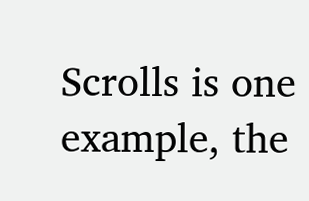Scrolls is one example, the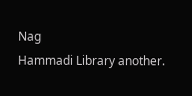Nag
Hammadi Library another.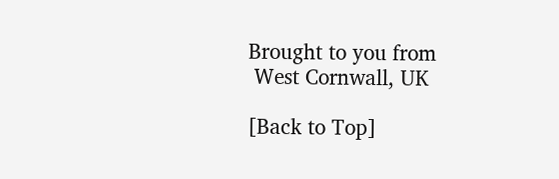Brought to you from
 West Cornwall, UK

[Back to Top]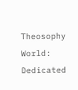Theosophy World: Dedicated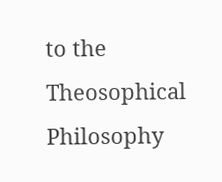to the Theosophical Philosophy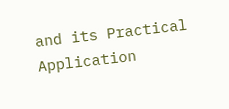and its Practical Application